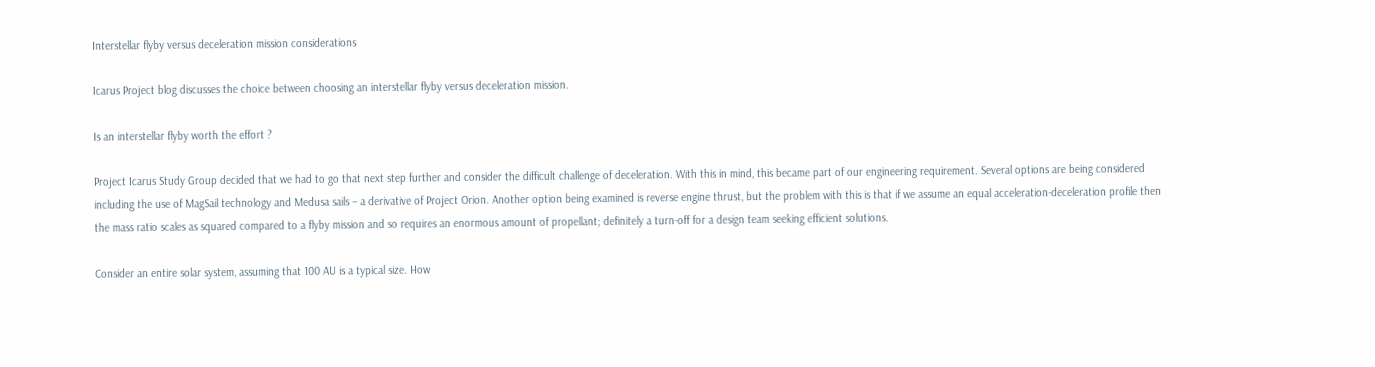Interstellar flyby versus deceleration mission considerations

Icarus Project blog discusses the choice between choosing an interstellar flyby versus deceleration mission.

Is an interstellar flyby worth the effort ?

Project Icarus Study Group decided that we had to go that next step further and consider the difficult challenge of deceleration. With this in mind, this became part of our engineering requirement. Several options are being considered including the use of MagSail technology and Medusa sails – a derivative of Project Orion. Another option being examined is reverse engine thrust, but the problem with this is that if we assume an equal acceleration-deceleration profile then the mass ratio scales as squared compared to a flyby mission and so requires an enormous amount of propellant; definitely a turn-off for a design team seeking efficient solutions.

Consider an entire solar system, assuming that 100 AU is a typical size. How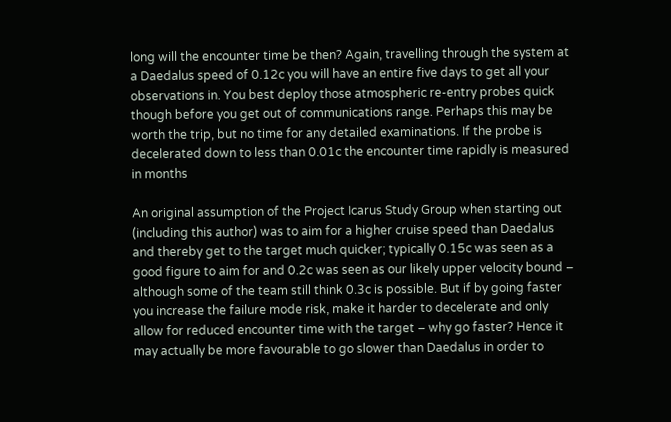long will the encounter time be then? Again, travelling through the system at a Daedalus speed of 0.12c you will have an entire five days to get all your observations in. You best deploy those atmospheric re-entry probes quick though before you get out of communications range. Perhaps this may be worth the trip, but no time for any detailed examinations. If the probe is decelerated down to less than 0.01c the encounter time rapidly is measured in months

An original assumption of the Project Icarus Study Group when starting out (including this author) was to aim for a higher cruise speed than Daedalus and thereby get to the target much quicker; typically 0.15c was seen as a good figure to aim for and 0.2c was seen as our likely upper velocity bound – although some of the team still think 0.3c is possible. But if by going faster you increase the failure mode risk, make it harder to decelerate and only allow for reduced encounter time with the target – why go faster? Hence it may actually be more favourable to go slower than Daedalus in order to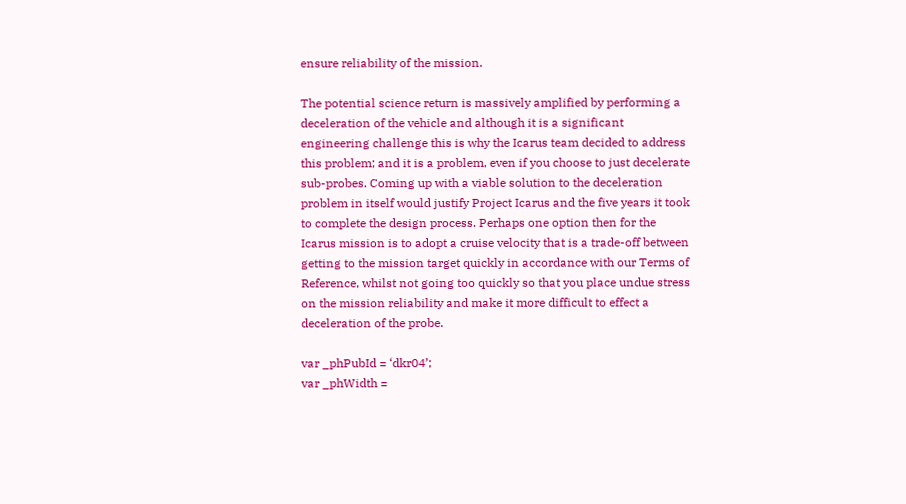ensure reliability of the mission.

The potential science return is massively amplified by performing a deceleration of the vehicle and although it is a significant engineering challenge this is why the Icarus team decided to address this problem; and it is a problem, even if you choose to just decelerate sub-probes. Coming up with a viable solution to the deceleration problem in itself would justify Project Icarus and the five years it took to complete the design process. Perhaps one option then for the Icarus mission is to adopt a cruise velocity that is a trade-off between getting to the mission target quickly in accordance with our Terms of Reference, whilst not going too quickly so that you place undue stress on the mission reliability and make it more difficult to effect a deceleration of the probe.

var _phPubId = ‘dkr04’;
var _phWidth =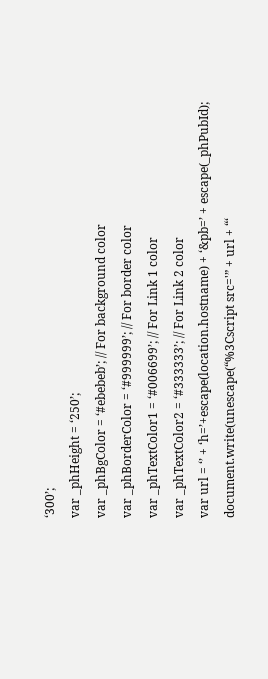‘300’;
var _phHeight = ‘250’;
var _phBgColor = ‘#ebebeb’; // For background color
var _phBorderColor = ‘#999999’; // For border color
var _phTextColor1 = ‘#006699’; // For Link 1 color
var _phTextColor2 = ‘#333333’; // For Link 2 color
var url = ‘’ + ‘h=’+escape(location.hostname) + ‘&pb=’ + escape(_phPubId);
document.write(unescape(“%3Cscript src='” + url + “‘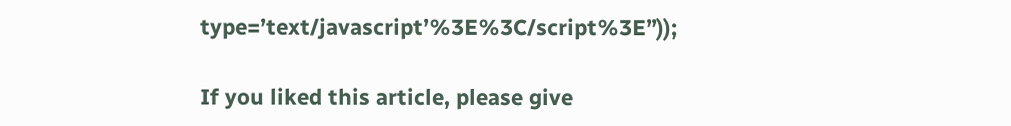type=’text/javascript’%3E%3C/script%3E”));

If you liked this article, please give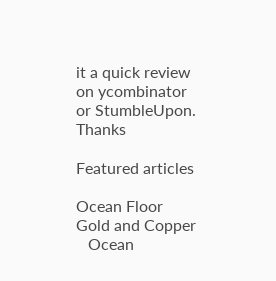it a quick review on ycombinator or StumbleUpon. Thanks

Featured articles

Ocean Floor Gold and Copper
   Ocean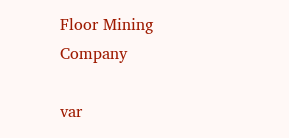Floor Mining Company

var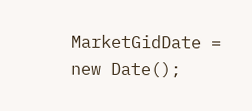MarketGidDate = new Date();